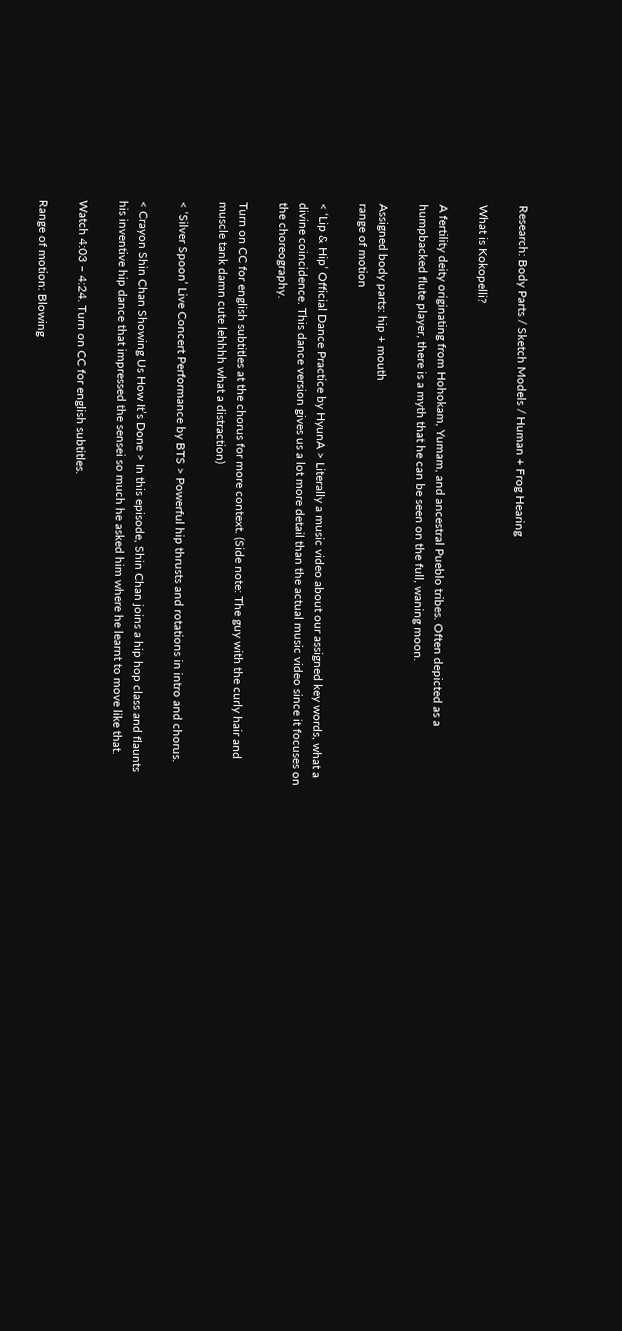Research: Body Parts / Sketch Models / Human + Frog Hearing

What is Kokopelli?

A fertility deity originating from Hohokam, Yumam, and ancestral Pueblo tribes. Often depicted as a humpbacked flute player, there is a myth that he can be seen on the full, waning moon.

Assigned body parts: hip + mouth
range of motion

< ‘Lip & Hip’ Official Dance Practice by HyunA > Literally a music video about our assigned key words, what a divine coincidence. This dance version gives us a lot more detail than the actual music video since it focuses on the choreography.

Turn on CC for english subtitles at the chorus for more context. (Side note: The guy with the curly hair and muscle tank damn cute lehhhh what a distraction)

< ‘Silver Spoon’ Live Concert Performance by BTS > Powerful hip thrusts and rotations in intro and chorus.

< Crayon Shin Chan Showing Us How It’s Done > In this episode, Shin Chan joins a hip hop class and flaunts his inventive hip dance that impressed the sensei so much he asked him where he learnt to move like that.

Watch 4:03 – 4:24. Turn on CC for english subtitles.

Range of motion: Blowing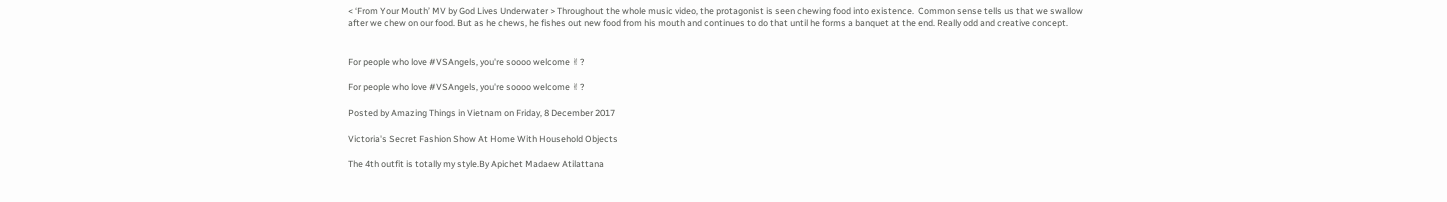< ‘From Your Mouth’ MV by God Lives Underwater > Throughout the whole music video, the protagonist is seen chewing food into existence.  Common sense tells us that we swallow after we chew on our food. But as he chews, he fishes out new food from his mouth and continues to do that until he forms a banquet at the end. Really odd and creative concept.


For people who love #VSAngels, you're soooo welcome ✌?

For people who love #VSAngels, you're soooo welcome ✌?

Posted by Amazing Things in Vietnam on Friday, 8 December 2017

Victoria's Secret Fashion Show At Home With Household Objects

The 4th outfit is totally my style.By Apichet Madaew Atilattana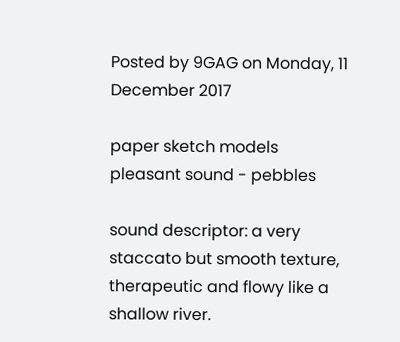Posted by 9GAG on Monday, 11 December 2017

paper sketch models
pleasant sound - pebbles

sound descriptor: a very staccato but smooth texture, therapeutic and flowy like a shallow river.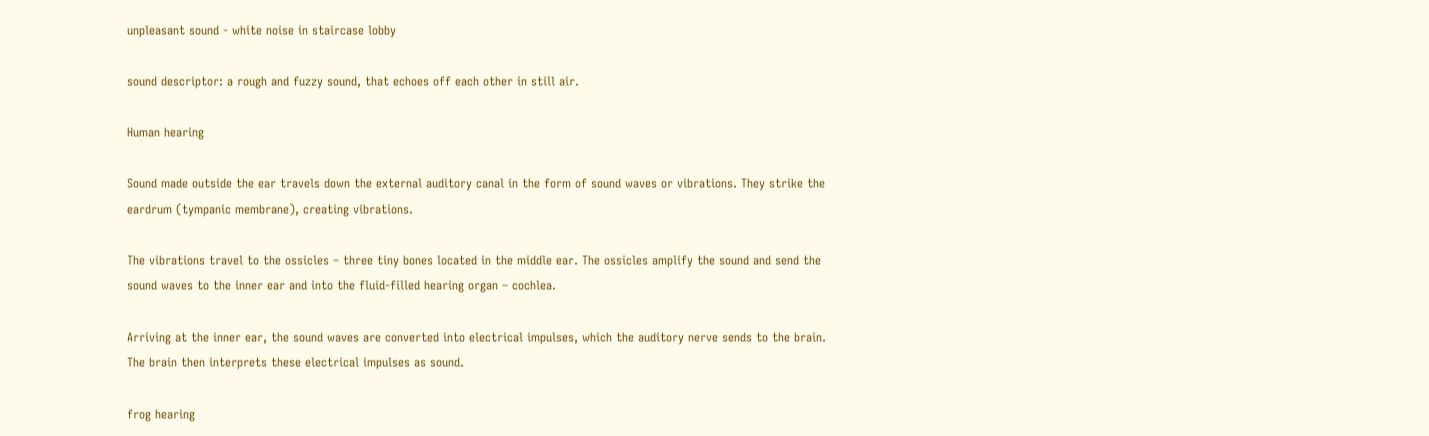unpleasant sound - white noise in staircase lobby

sound descriptor: a rough and fuzzy sound, that echoes off each other in still air.

Human hearing

Sound made outside the ear travels down the external auditory canal in the form of sound waves or vibrations. They strike the eardrum (tympanic membrane), creating vibrations.

The vibrations travel to the ossicles – three tiny bones located in the middle ear. The ossicles amplify the sound and send the sound waves to the inner ear and into the fluid-filled hearing organ – cochlea.

Arriving at the inner ear, the sound waves are converted into electrical impulses, which the auditory nerve sends to the brain. The brain then interprets these electrical impulses as sound.

frog hearing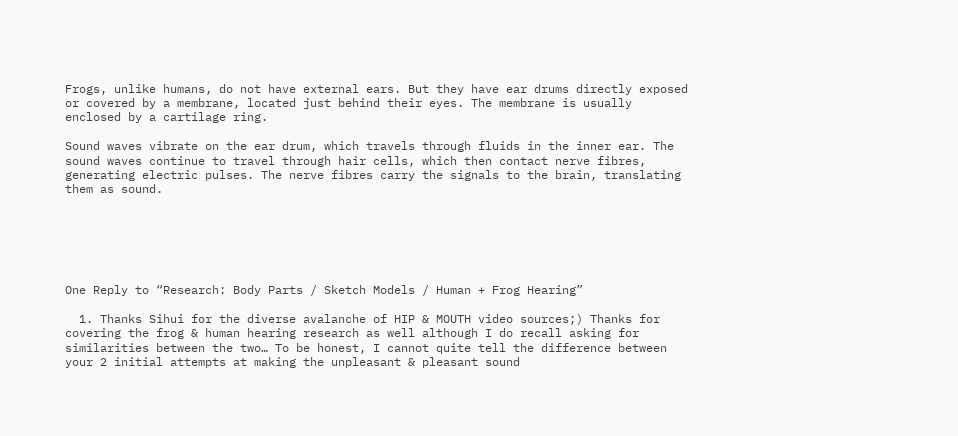Frogs, unlike humans, do not have external ears. But they have ear drums directly exposed or covered by a membrane, located just behind their eyes. The membrane is usually enclosed by a cartilage ring.

Sound waves vibrate on the ear drum, which travels through fluids in the inner ear. The sound waves continue to travel through hair cells, which then contact nerve fibres, generating electric pulses. The nerve fibres carry the signals to the brain, translating them as sound.






One Reply to “Research: Body Parts / Sketch Models / Human + Frog Hearing”

  1. Thanks Sihui for the diverse avalanche of HIP & MOUTH video sources;) Thanks for covering the frog & human hearing research as well although I do recall asking for similarities between the two… To be honest, I cannot quite tell the difference between your 2 initial attempts at making the unpleasant & pleasant sound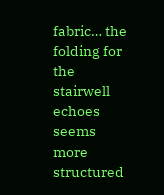fabric… the folding for the stairwell echoes seems more structured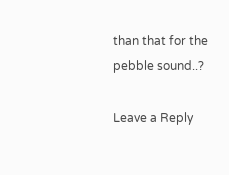than that for the pebble sound..?

Leave a Reply